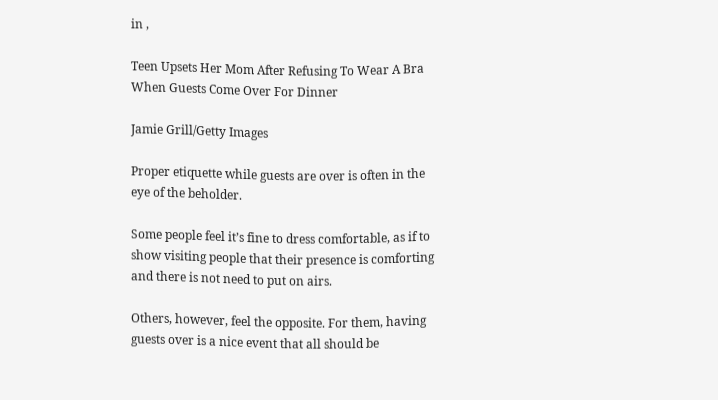in ,

Teen Upsets Her Mom After Refusing To Wear A Bra When Guests Come Over For Dinner

Jamie Grill/Getty Images

Proper etiquette while guests are over is often in the eye of the beholder.

Some people feel it’s fine to dress comfortable, as if to show visiting people that their presence is comforting and there is not need to put on airs.

Others, however, feel the opposite. For them, having guests over is a nice event that all should be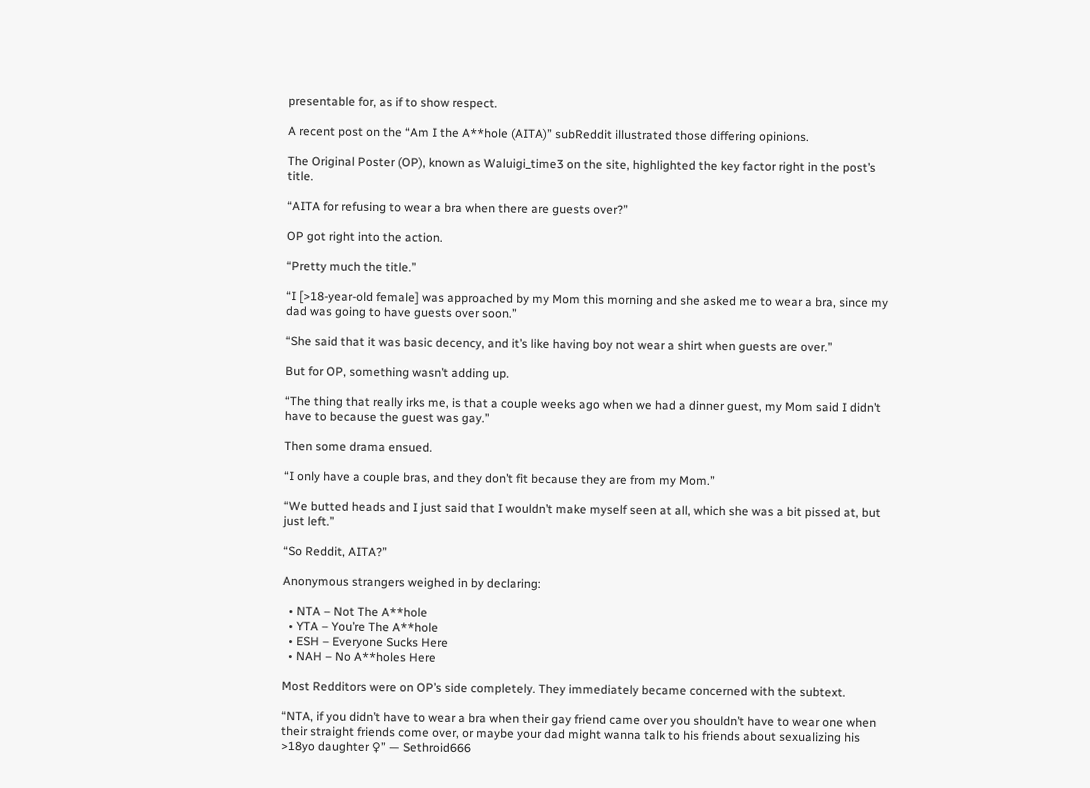presentable for, as if to show respect.

A recent post on the “Am I the A**hole (AITA)” subReddit illustrated those differing opinions.

The Original Poster (OP), known as Waluigi_time3 on the site, highlighted the key factor right in the post’s title.

“AITA for refusing to wear a bra when there are guests over?”

OP got right into the action.

“Pretty much the title.”

“I [>18-year-old female] was approached by my Mom this morning and she asked me to wear a bra, since my dad was going to have guests over soon.”

“She said that it was basic decency, and it’s like having boy not wear a shirt when guests are over.”

But for OP, something wasn’t adding up.

“The thing that really irks me, is that a couple weeks ago when we had a dinner guest, my Mom said I didn’t have to because the guest was gay.”

Then some drama ensued.

“I only have a couple bras, and they don’t fit because they are from my Mom.”

“We butted heads and I just said that I wouldn’t make myself seen at all, which she was a bit pissed at, but just left.”

“So Reddit, AITA?”

Anonymous strangers weighed in by declaring:

  • NTA – Not The A**hole
  • YTA – You’re The A**hole
  • ESH – Everyone Sucks Here
  • NAH – No A**holes Here

Most Redditors were on OP’s side completely. They immediately became concerned with the subtext.

“NTA, if you didn’t have to wear a bra when their gay friend came over you shouldn’t have to wear one when their straight friends come over, or maybe your dad might wanna talk to his friends about sexualizing his >18yo daughter ♀” — Sethroid666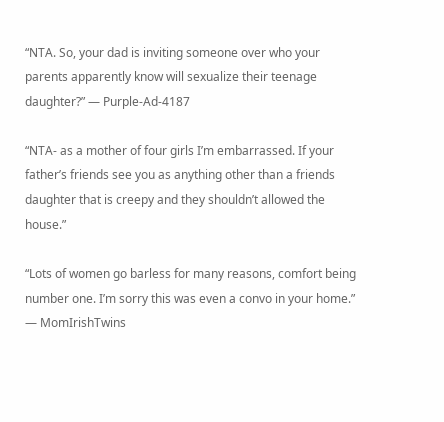“NTA. So, your dad is inviting someone over who your parents apparently know will sexualize their teenage daughter?” — Purple-Ad-4187

“NTA- as a mother of four girls I’m embarrassed. If your father’s friends see you as anything other than a friends daughter that is creepy and they shouldn’t allowed the house.”

“Lots of women go barless for many reasons, comfort being number one. I’m sorry this was even a convo in your home.” — MomIrishTwins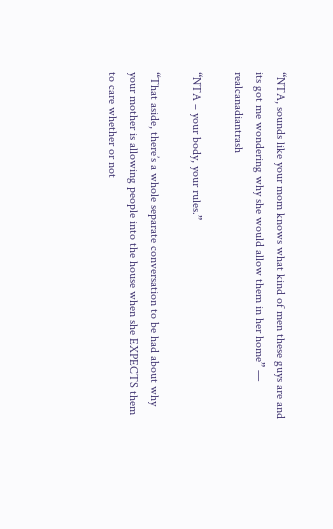“NTA, sounds like your mom knows what kind of men these guys are and its got me wondering why she would allow them in her home” — realcanadiantrash

“NTA – your body, your rules.”

“That aside, there’s a whole separate conversation to be had about why your mother is allowing people into the house when she EXPECTS them to care whether or not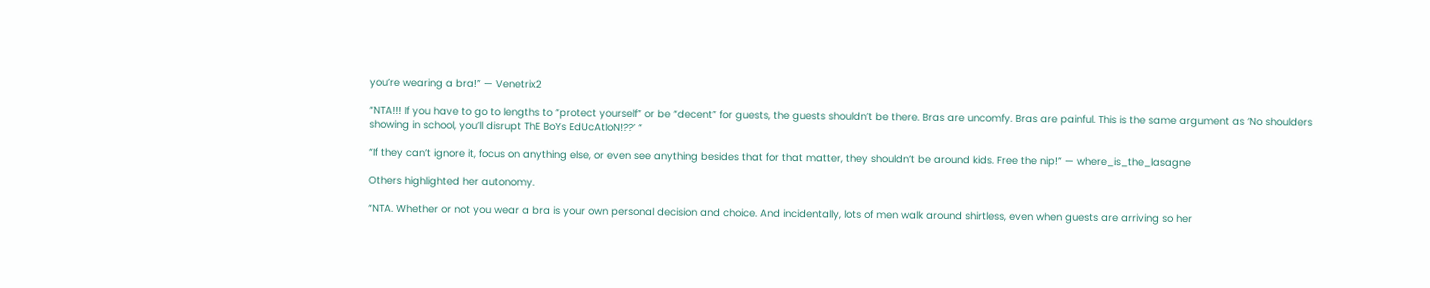you’re wearing a bra!” — Venetrix2

“NTA!!! If you have to go to lengths to “protect yourself” or be “decent” for guests, the guests shouldn’t be there. Bras are uncomfy. Bras are painful. This is the same argument as ‘No shoulders showing in school, you’ll disrupt ThE BoYs EdUcAtIoN!??’ “

“If they can’t ignore it, focus on anything else, or even see anything besides that for that matter, they shouldn’t be around kids. Free the nip!” — where_is_the_lasagne

Others highlighted her autonomy.

“NTA. Whether or not you wear a bra is your own personal decision and choice. And incidentally, lots of men walk around shirtless, even when guests are arriving so her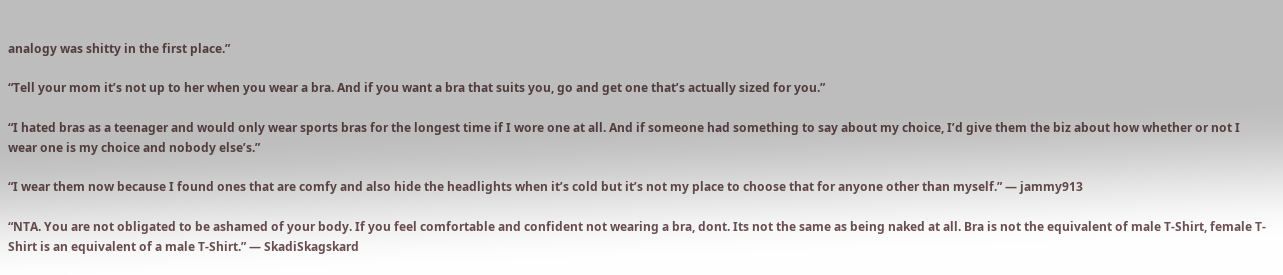analogy was shitty in the first place.”

“Tell your mom it’s not up to her when you wear a bra. And if you want a bra that suits you, go and get one that’s actually sized for you.”

“I hated bras as a teenager and would only wear sports bras for the longest time if I wore one at all. And if someone had something to say about my choice, I’d give them the biz about how whether or not I wear one is my choice and nobody else’s.”

“I wear them now because I found ones that are comfy and also hide the headlights when it’s cold but it’s not my place to choose that for anyone other than myself.” — jammy913

“NTA. You are not obligated to be ashamed of your body. If you feel comfortable and confident not wearing a bra, dont. Its not the same as being naked at all. Bra is not the equivalent of male T-Shirt, female T-Shirt is an equivalent of a male T-Shirt.” — SkadiSkagskard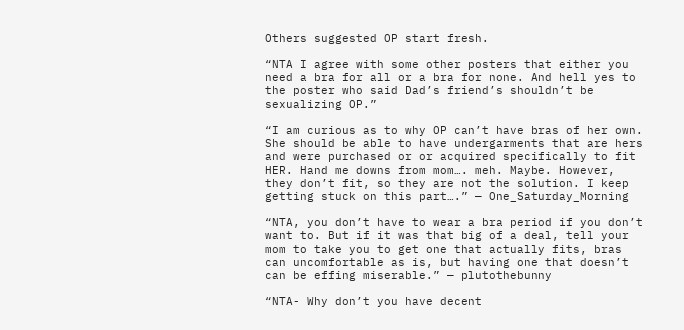Others suggested OP start fresh.

“NTA I agree with some other posters that either you need a bra for all or a bra for none. And hell yes to the poster who said Dad’s friend’s shouldn’t be sexualizing OP.”

“I am curious as to why OP can’t have bras of her own. She should be able to have undergarments that are hers and were purchased or or acquired specifically to fit HER. Hand me downs from mom…. meh. Maybe. However, they don’t fit, so they are not the solution. I keep getting stuck on this part….” — One_Saturday_Morning

“NTA, you don’t have to wear a bra period if you don’t want to. But if it was that big of a deal, tell your mom to take you to get one that actually fits, bras can uncomfortable as is, but having one that doesn’t can be effing miserable.” — plutothebunny

“NTA- Why don’t you have decent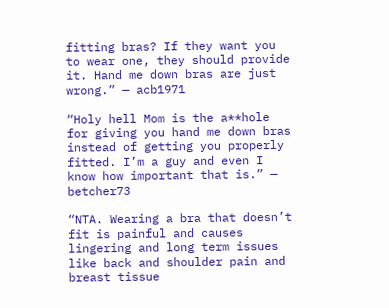fitting bras? If they want you to wear one, they should provide it. Hand me down bras are just wrong.” — acb1971

“Holy hell Mom is the a**hole for giving you hand me down bras instead of getting you properly fitted. I’m a guy and even I know how important that is.” — betcher73

“NTA. Wearing a bra that doesn’t fit is painful and causes lingering and long term issues like back and shoulder pain and breast tissue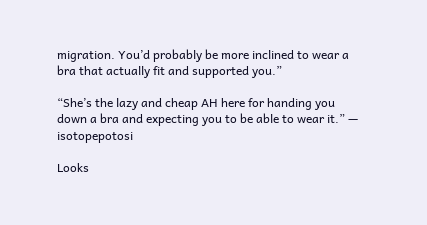migration. You’d probably be more inclined to wear a bra that actually fit and supported you.”

“She’s the lazy and cheap AH here for handing you down a bra and expecting you to be able to wear it.” — isotopepotosi

Looks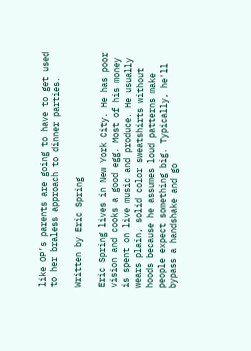like OP’s parents are going to have to get used to her braless approach to dinner parties.

Written by Eric Spring

Eric Spring lives in New York City. He has poor vision and cooks a good egg. Most of his money is spent on live music and produce. He usually wears plain, solid color sweatshirts without hoods because he assumes loud patterns make people expect something big. Typically, he'll bypass a handshake and go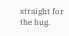straight for the hug.